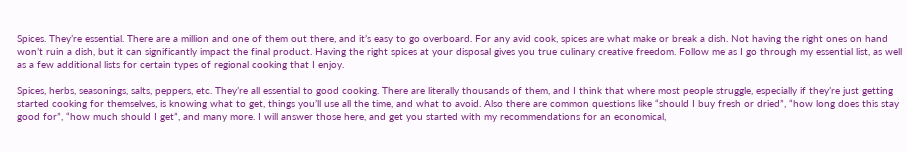Spices. They’re essential. There are a million and one of them out there, and it’s easy to go overboard. For any avid cook, spices are what make or break a dish. Not having the right ones on hand won’t ruin a dish, but it can significantly impact the final product. Having the right spices at your disposal gives you true culinary creative freedom. Follow me as I go through my essential list, as well as a few additional lists for certain types of regional cooking that I enjoy.

Spices, herbs, seasonings, salts, peppers, etc. They’re all essential to good cooking. There are literally thousands of them, and I think that where most people struggle, especially if they’re just getting started cooking for themselves, is knowing what to get, things you’ll use all the time, and what to avoid. Also there are common questions like “should I buy fresh or dried”, “how long does this stay good for”, “how much should I get”, and many more. I will answer those here, and get you started with my recommendations for an economical,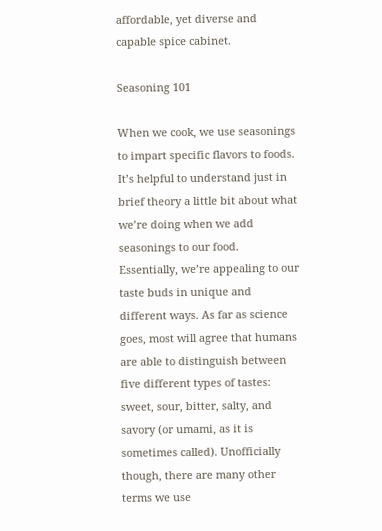affordable, yet diverse and capable spice cabinet.

Seasoning 101

When we cook, we use seasonings to impart specific flavors to foods. It’s helpful to understand just in brief theory a little bit about what we’re doing when we add seasonings to our food. Essentially, we’re appealing to our taste buds in unique and different ways. As far as science goes, most will agree that humans are able to distinguish between five different types of tastes: sweet, sour, bitter, salty, and savory (or umami, as it is sometimes called). Unofficially though, there are many other terms we use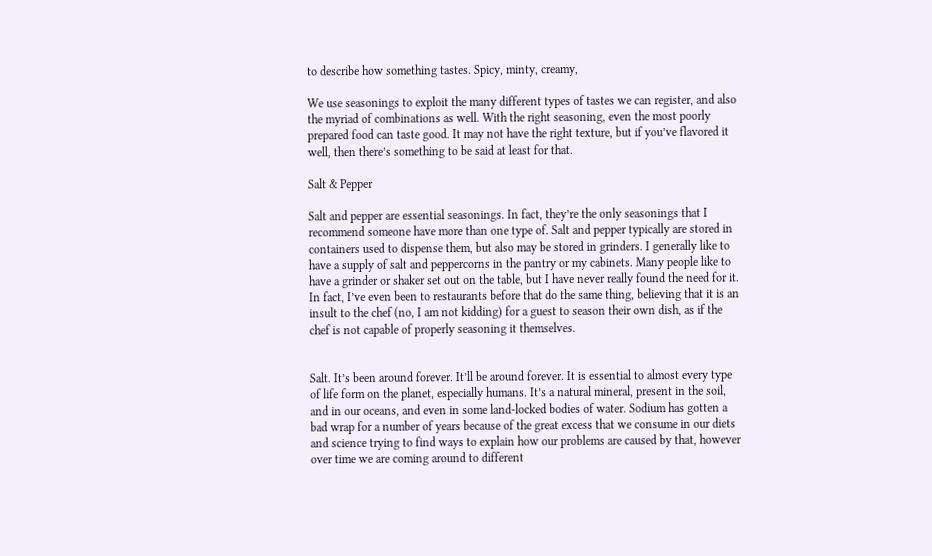to describe how something tastes. Spicy, minty, creamy,

We use seasonings to exploit the many different types of tastes we can register, and also the myriad of combinations as well. With the right seasoning, even the most poorly prepared food can taste good. It may not have the right texture, but if you’ve flavored it well, then there’s something to be said at least for that.

Salt & Pepper

Salt and pepper are essential seasonings. In fact, they’re the only seasonings that I recommend someone have more than one type of. Salt and pepper typically are stored in containers used to dispense them, but also may be stored in grinders. I generally like to have a supply of salt and peppercorns in the pantry or my cabinets. Many people like to have a grinder or shaker set out on the table, but I have never really found the need for it. In fact, I’ve even been to restaurants before that do the same thing, believing that it is an insult to the chef (no, I am not kidding) for a guest to season their own dish, as if the chef is not capable of properly seasoning it themselves.


Salt. It’s been around forever. It’ll be around forever. It is essential to almost every type of life form on the planet, especially humans. It’s a natural mineral, present in the soil, and in our oceans, and even in some land-locked bodies of water. Sodium has gotten a bad wrap for a number of years because of the great excess that we consume in our diets and science trying to find ways to explain how our problems are caused by that, however over time we are coming around to different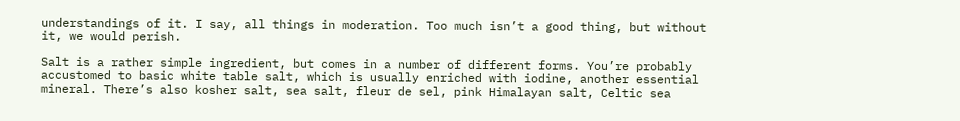understandings of it. I say, all things in moderation. Too much isn’t a good thing, but without it, we would perish.

Salt is a rather simple ingredient, but comes in a number of different forms. You’re probably accustomed to basic white table salt, which is usually enriched with iodine, another essential mineral. There’s also kosher salt, sea salt, fleur de sel, pink Himalayan salt, Celtic sea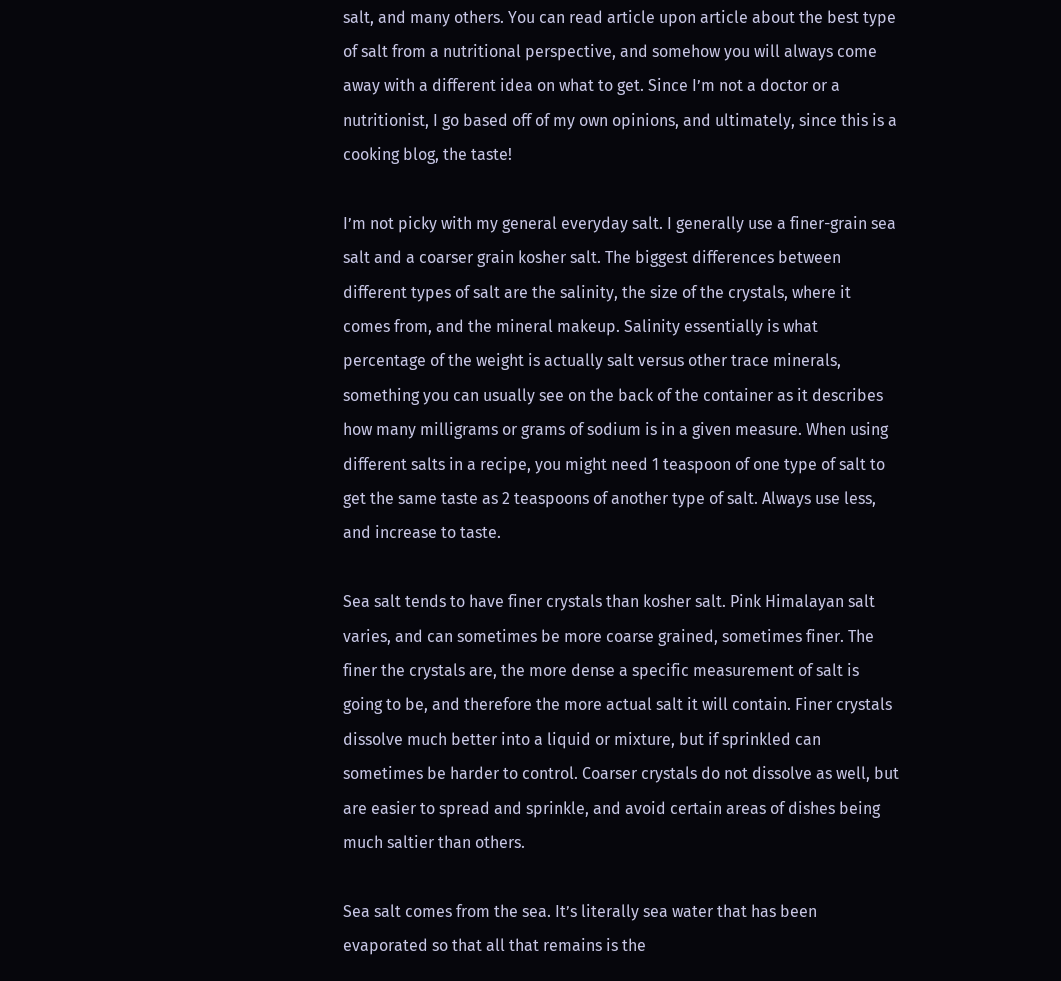salt, and many others. You can read article upon article about the best type of salt from a nutritional perspective, and somehow you will always come away with a different idea on what to get. Since I’m not a doctor or a nutritionist, I go based off of my own opinions, and ultimately, since this is a cooking blog, the taste!

I’m not picky with my general everyday salt. I generally use a finer-grain sea salt and a coarser grain kosher salt. The biggest differences between different types of salt are the salinity, the size of the crystals, where it comes from, and the mineral makeup. Salinity essentially is what percentage of the weight is actually salt versus other trace minerals, something you can usually see on the back of the container as it describes how many milligrams or grams of sodium is in a given measure. When using different salts in a recipe, you might need 1 teaspoon of one type of salt to get the same taste as 2 teaspoons of another type of salt. Always use less, and increase to taste.

Sea salt tends to have finer crystals than kosher salt. Pink Himalayan salt varies, and can sometimes be more coarse grained, sometimes finer. The finer the crystals are, the more dense a specific measurement of salt is going to be, and therefore the more actual salt it will contain. Finer crystals dissolve much better into a liquid or mixture, but if sprinkled can sometimes be harder to control. Coarser crystals do not dissolve as well, but are easier to spread and sprinkle, and avoid certain areas of dishes being much saltier than others.

Sea salt comes from the sea. It’s literally sea water that has been evaporated so that all that remains is the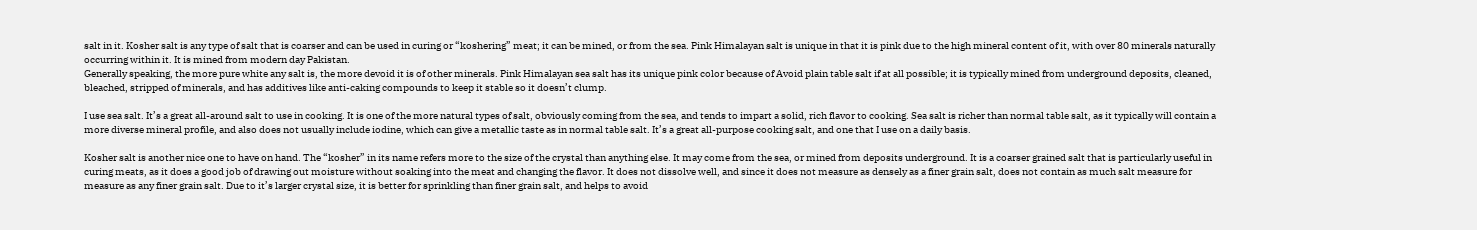salt in it. Kosher salt is any type of salt that is coarser and can be used in curing or “koshering” meat; it can be mined, or from the sea. Pink Himalayan salt is unique in that it is pink due to the high mineral content of it, with over 80 minerals naturally occurring within it. It is mined from modern day Pakistan.
Generally speaking, the more pure white any salt is, the more devoid it is of other minerals. Pink Himalayan sea salt has its unique pink color because of Avoid plain table salt if at all possible; it is typically mined from underground deposits, cleaned, bleached, stripped of minerals, and has additives like anti-caking compounds to keep it stable so it doesn’t clump.

I use sea salt. It’s a great all-around salt to use in cooking. It is one of the more natural types of salt, obviously coming from the sea, and tends to impart a solid, rich flavor to cooking. Sea salt is richer than normal table salt, as it typically will contain a more diverse mineral profile, and also does not usually include iodine, which can give a metallic taste as in normal table salt. It’s a great all-purpose cooking salt, and one that I use on a daily basis.

Kosher salt is another nice one to have on hand. The “kosher” in its name refers more to the size of the crystal than anything else. It may come from the sea, or mined from deposits underground. It is a coarser grained salt that is particularly useful in curing meats, as it does a good job of drawing out moisture without soaking into the meat and changing the flavor. It does not dissolve well, and since it does not measure as densely as a finer grain salt, does not contain as much salt measure for measure as any finer grain salt. Due to it’s larger crystal size, it is better for sprinkling than finer grain salt, and helps to avoid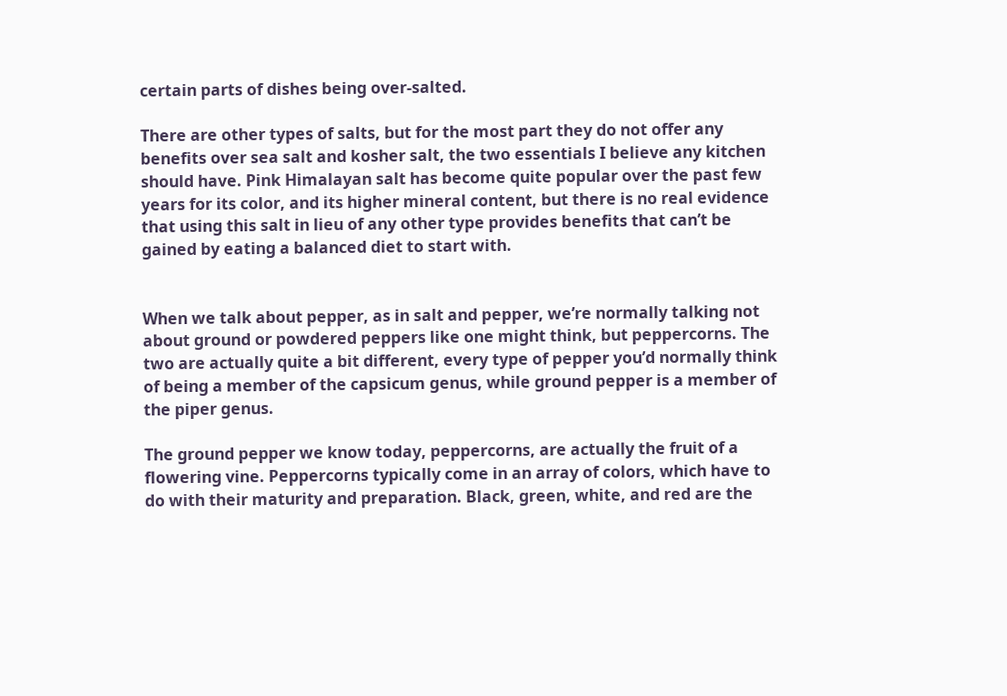certain parts of dishes being over-salted.

There are other types of salts, but for the most part they do not offer any benefits over sea salt and kosher salt, the two essentials I believe any kitchen should have. Pink Himalayan salt has become quite popular over the past few years for its color, and its higher mineral content, but there is no real evidence that using this salt in lieu of any other type provides benefits that can’t be gained by eating a balanced diet to start with.


When we talk about pepper, as in salt and pepper, we’re normally talking not about ground or powdered peppers like one might think, but peppercorns. The two are actually quite a bit different, every type of pepper you’d normally think of being a member of the capsicum genus, while ground pepper is a member of the piper genus.

The ground pepper we know today, peppercorns, are actually the fruit of a flowering vine. Peppercorns typically come in an array of colors, which have to do with their maturity and preparation. Black, green, white, and red are the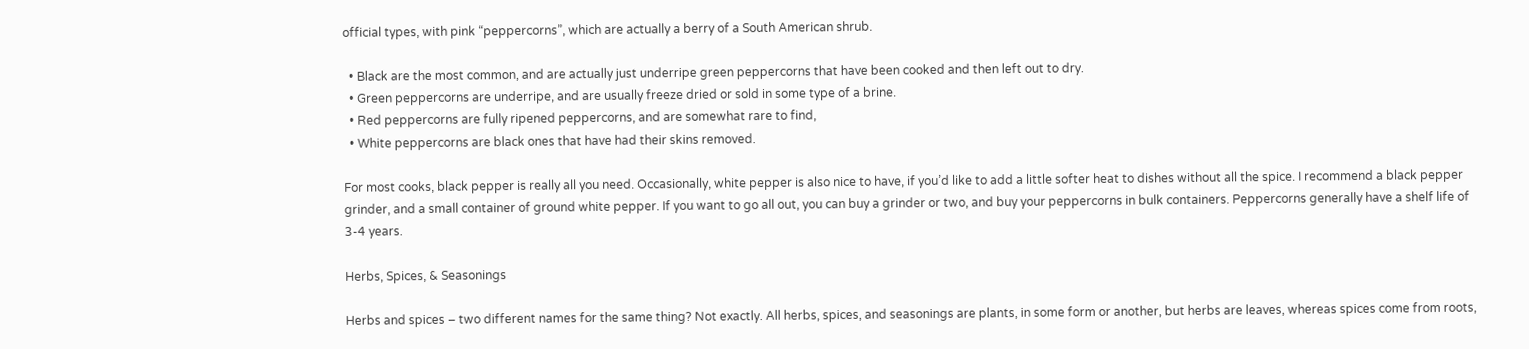official types, with pink “peppercorns”, which are actually a berry of a South American shrub.

  • Black are the most common, and are actually just underripe green peppercorns that have been cooked and then left out to dry.
  • Green peppercorns are underripe, and are usually freeze dried or sold in some type of a brine.
  • Red peppercorns are fully ripened peppercorns, and are somewhat rare to find,
  • White peppercorns are black ones that have had their skins removed.

For most cooks, black pepper is really all you need. Occasionally, white pepper is also nice to have, if you’d like to add a little softer heat to dishes without all the spice. I recommend a black pepper grinder, and a small container of ground white pepper. If you want to go all out, you can buy a grinder or two, and buy your peppercorns in bulk containers. Peppercorns generally have a shelf life of 3-4 years.

Herbs, Spices, & Seasonings

Herbs and spices – two different names for the same thing? Not exactly. All herbs, spices, and seasonings are plants, in some form or another, but herbs are leaves, whereas spices come from roots,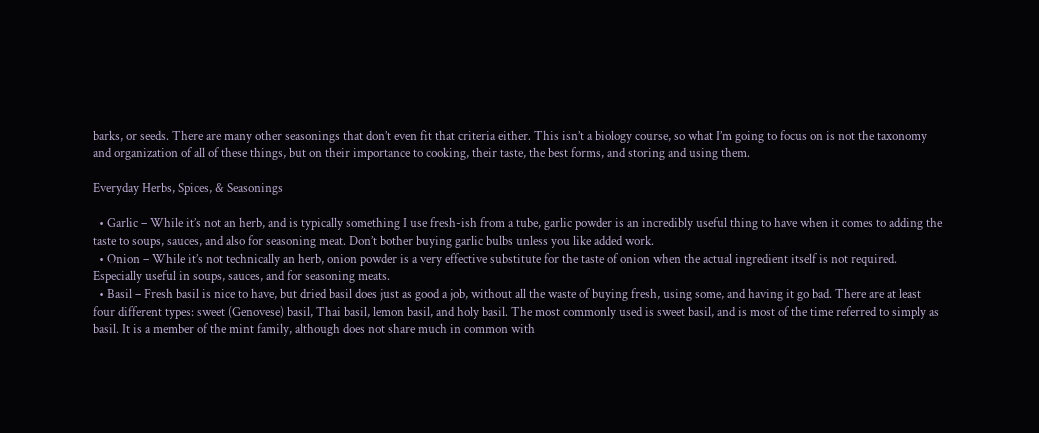barks, or seeds. There are many other seasonings that don’t even fit that criteria either. This isn’t a biology course, so what I’m going to focus on is not the taxonomy and organization of all of these things, but on their importance to cooking, their taste, the best forms, and storing and using them.

Everyday Herbs, Spices, & Seasonings

  • Garlic – While it’s not an herb, and is typically something I use fresh-ish from a tube, garlic powder is an incredibly useful thing to have when it comes to adding the taste to soups, sauces, and also for seasoning meat. Don’t bother buying garlic bulbs unless you like added work.
  • Onion – While it’s not technically an herb, onion powder is a very effective substitute for the taste of onion when the actual ingredient itself is not required. Especially useful in soups, sauces, and for seasoning meats.
  • Basil – Fresh basil is nice to have, but dried basil does just as good a job, without all the waste of buying fresh, using some, and having it go bad. There are at least four different types: sweet (Genovese) basil, Thai basil, lemon basil, and holy basil. The most commonly used is sweet basil, and is most of the time referred to simply as basil. It is a member of the mint family, although does not share much in common with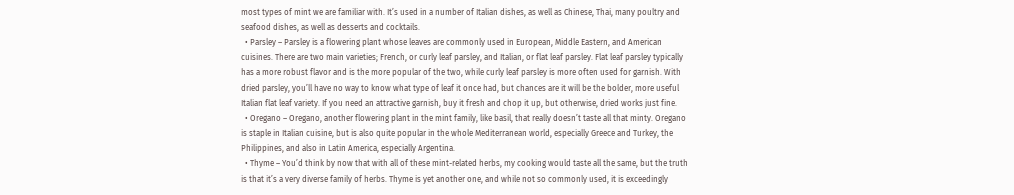most types of mint we are familiar with. It’s used in a number of Italian dishes, as well as Chinese, Thai, many poultry and seafood dishes, as well as desserts and cocktails.
  • Parsley – Parsley is a flowering plant whose leaves are commonly used in European, Middle Eastern, and American cuisines. There are two main varieties; French, or curly leaf parsley, and Italian, or flat leaf parsley. Flat leaf parsley typically has a more robust flavor and is the more popular of the two, while curly leaf parsley is more often used for garnish. With dried parsley, you’ll have no way to know what type of leaf it once had, but chances are it will be the bolder, more useful Italian flat leaf variety. If you need an attractive garnish, buy it fresh and chop it up, but otherwise, dried works just fine.
  • Oregano – Oregano, another flowering plant in the mint family, like basil, that really doesn’t taste all that minty. Oregano is staple in Italian cuisine, but is also quite popular in the whole Mediterranean world, especially Greece and Turkey, the Philippines, and also in Latin America, especially Argentina.
  • Thyme – You’d think by now that with all of these mint-related herbs, my cooking would taste all the same, but the truth is that it’s a very diverse family of herbs. Thyme is yet another one, and while not so commonly used, it is exceedingly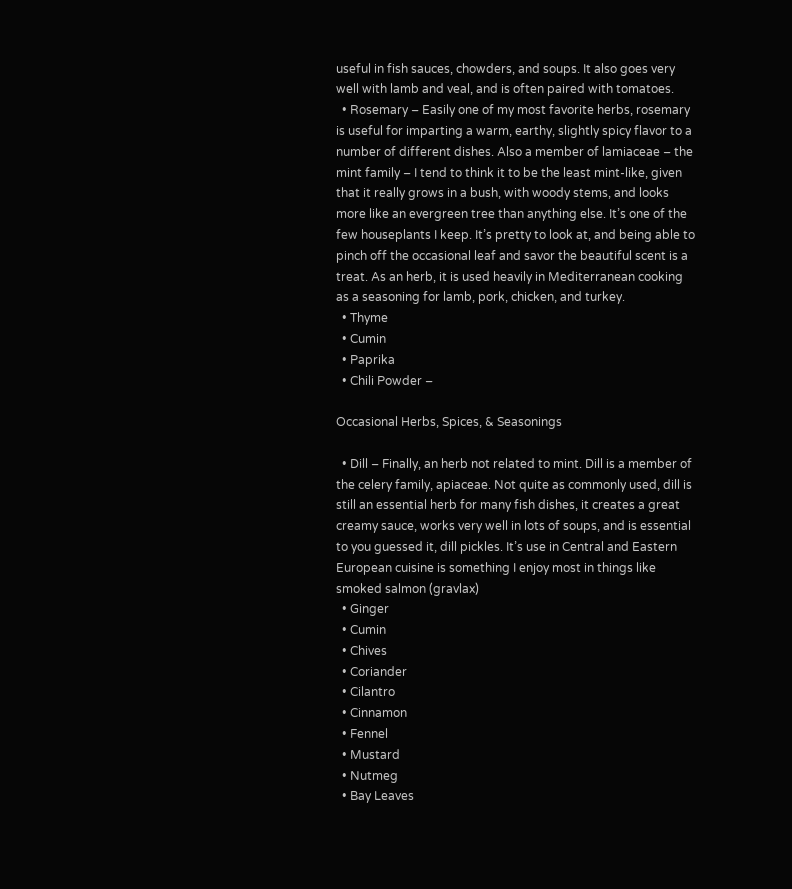useful in fish sauces, chowders, and soups. It also goes very well with lamb and veal, and is often paired with tomatoes.
  • Rosemary – Easily one of my most favorite herbs, rosemary is useful for imparting a warm, earthy, slightly spicy flavor to a number of different dishes. Also a member of lamiaceae – the mint family – I tend to think it to be the least mint-like, given that it really grows in a bush, with woody stems, and looks more like an evergreen tree than anything else. It’s one of the few houseplants I keep. It’s pretty to look at, and being able to pinch off the occasional leaf and savor the beautiful scent is a treat. As an herb, it is used heavily in Mediterranean cooking as a seasoning for lamb, pork, chicken, and turkey.
  • Thyme
  • Cumin
  • Paprika
  • Chili Powder –

Occasional Herbs, Spices, & Seasonings

  • Dill – Finally, an herb not related to mint. Dill is a member of the celery family, apiaceae. Not quite as commonly used, dill is still an essential herb for many fish dishes, it creates a great creamy sauce, works very well in lots of soups, and is essential to you guessed it, dill pickles. It’s use in Central and Eastern European cuisine is something I enjoy most in things like smoked salmon (gravlax)
  • Ginger
  • Cumin
  • Chives
  • Coriander
  • Cilantro
  • Cinnamon
  • Fennel
  • Mustard
  • Nutmeg
  • Bay Leaves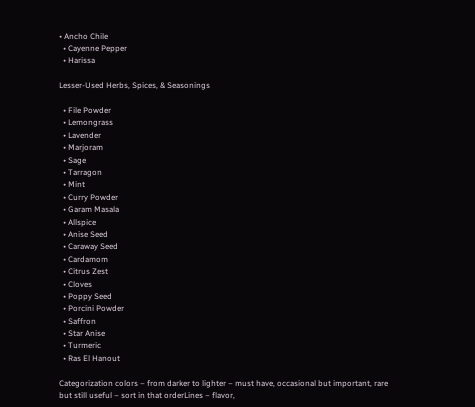• Ancho Chile
  • Cayenne Pepper
  • Harissa

Lesser-Used Herbs, Spices, & Seasonings

  • File Powder
  • Lemongrass
  • Lavender
  • Marjoram
  • Sage
  • Tarragon
  • Mint
  • Curry Powder
  • Garam Masala
  • Allspice
  • Anise Seed
  • Caraway Seed
  • Cardamom
  • Citrus Zest
  • Cloves
  • Poppy Seed
  • Porcini Powder
  • Saffron
  • Star Anise
  • Turmeric
  • Ras El Hanout

Categorization colors – from darker to lighter – must have, occasional but important, rare but still useful – sort in that orderLines – flavor,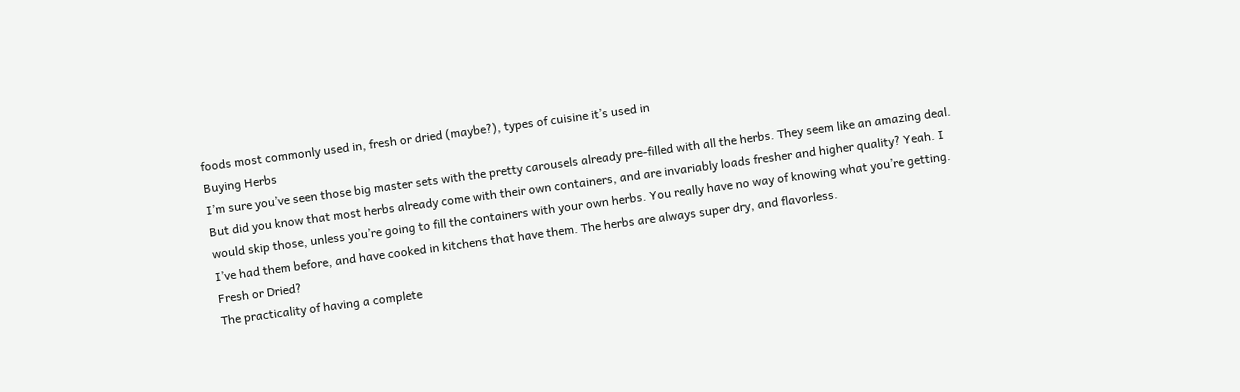foods most commonly used in, fresh or dried (maybe?), types of cuisine it’s used in
Buying Herbs
I’m sure you’ve seen those big master sets with the pretty carousels already pre-filled with all the herbs. They seem like an amazing deal. But did you know that most herbs already come with their own containers, and are invariably loads fresher and higher quality? Yeah. I would skip those, unless you’re going to fill the containers with your own herbs. You really have no way of knowing what you’re getting. I’ve had them before, and have cooked in kitchens that have them. The herbs are always super dry, and flavorless.
Fresh or Dried?
The practicality of having a complete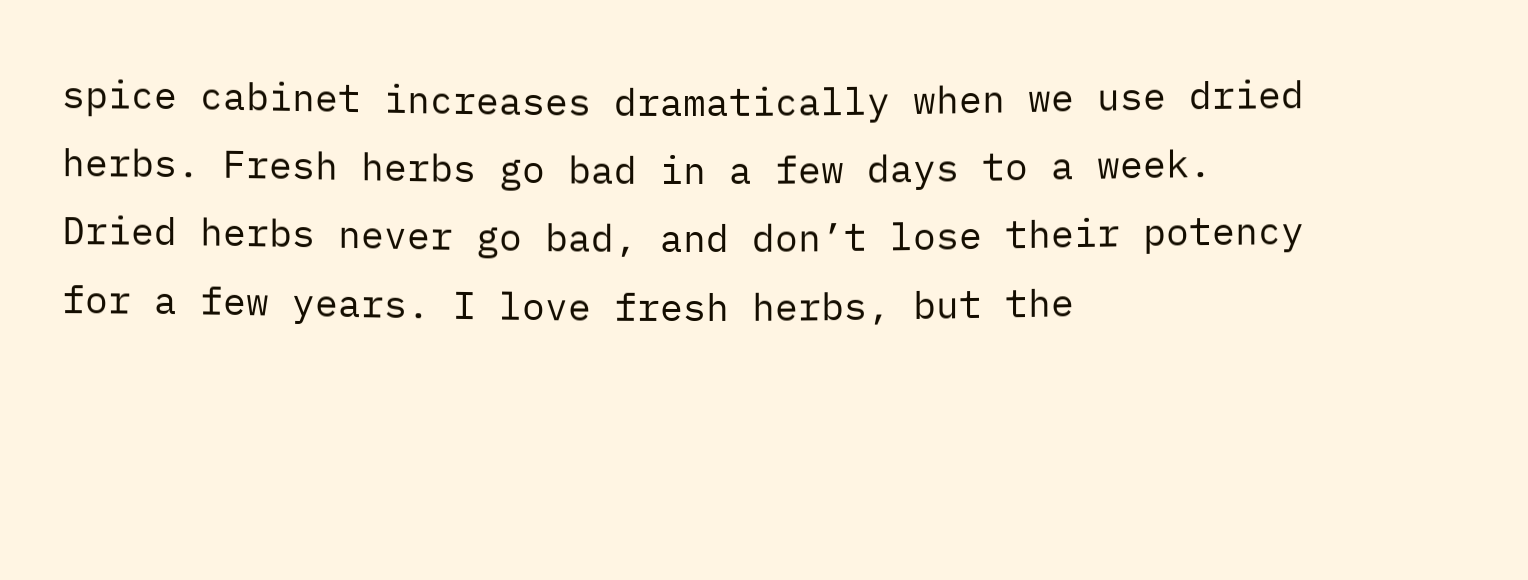spice cabinet increases dramatically when we use dried herbs. Fresh herbs go bad in a few days to a week. Dried herbs never go bad, and don’t lose their potency for a few years. I love fresh herbs, but the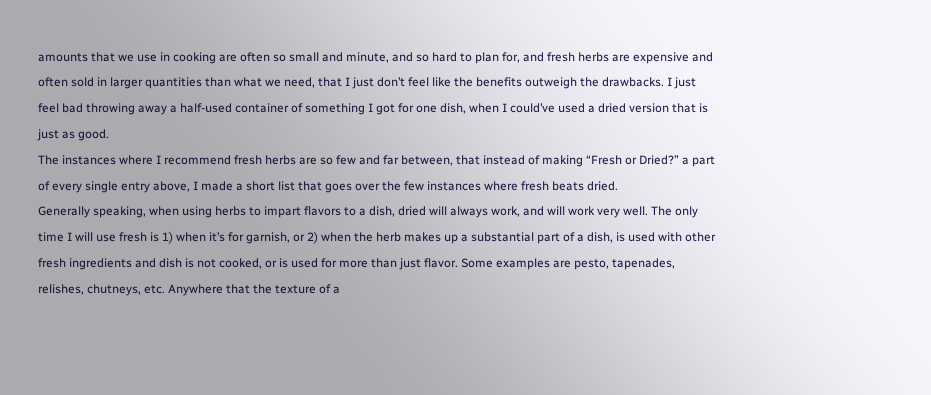amounts that we use in cooking are often so small and minute, and so hard to plan for, and fresh herbs are expensive and often sold in larger quantities than what we need, that I just don’t feel like the benefits outweigh the drawbacks. I just feel bad throwing away a half-used container of something I got for one dish, when I could’ve used a dried version that is just as good.
The instances where I recommend fresh herbs are so few and far between, that instead of making “Fresh or Dried?” a part of every single entry above, I made a short list that goes over the few instances where fresh beats dried.
Generally speaking, when using herbs to impart flavors to a dish, dried will always work, and will work very well. The only time I will use fresh is 1) when it’s for garnish, or 2) when the herb makes up a substantial part of a dish, is used with other fresh ingredients and dish is not cooked, or is used for more than just flavor. Some examples are pesto, tapenades, relishes, chutneys, etc. Anywhere that the texture of a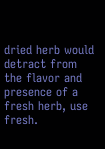dried herb would detract from the flavor and presence of a fresh herb, use fresh.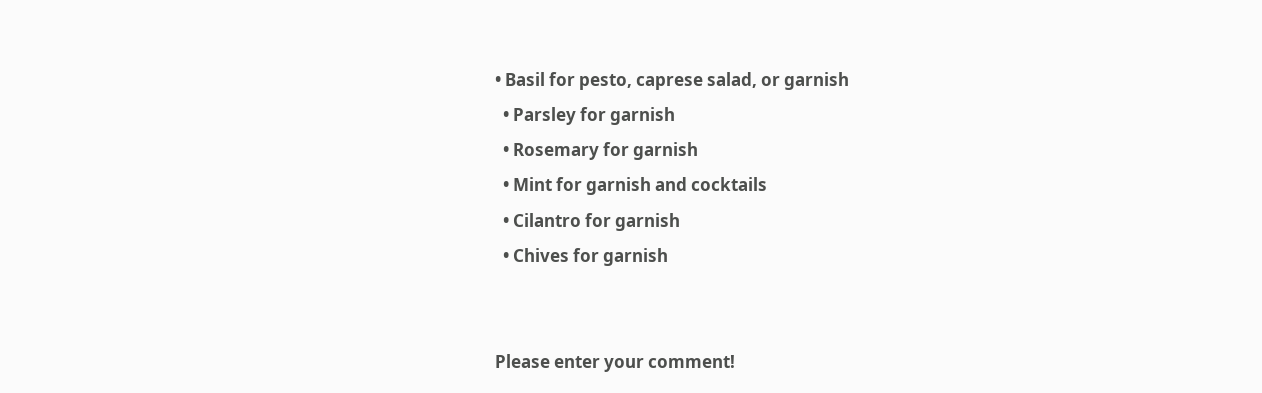• Basil for pesto, caprese salad, or garnish
  • Parsley for garnish
  • Rosemary for garnish
  • Mint for garnish and cocktails
  • Cilantro for garnish
  • Chives for garnish


Please enter your comment!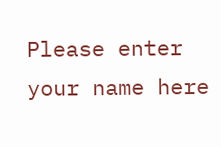Please enter your name here